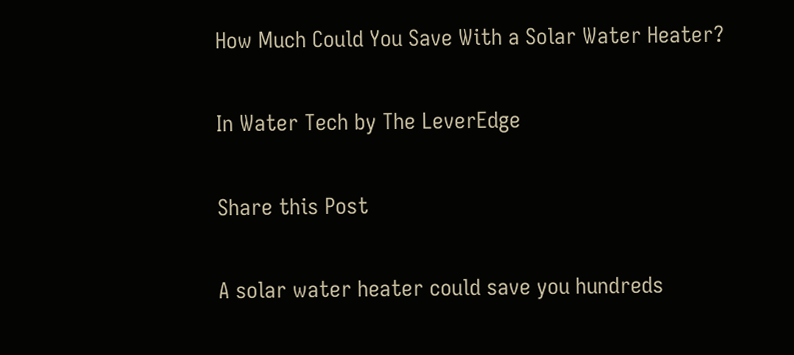How Much Could You Save With a Solar Water Heater?

In Water Tech by The LeverEdge

Share this Post

A solar water heater could save you hundreds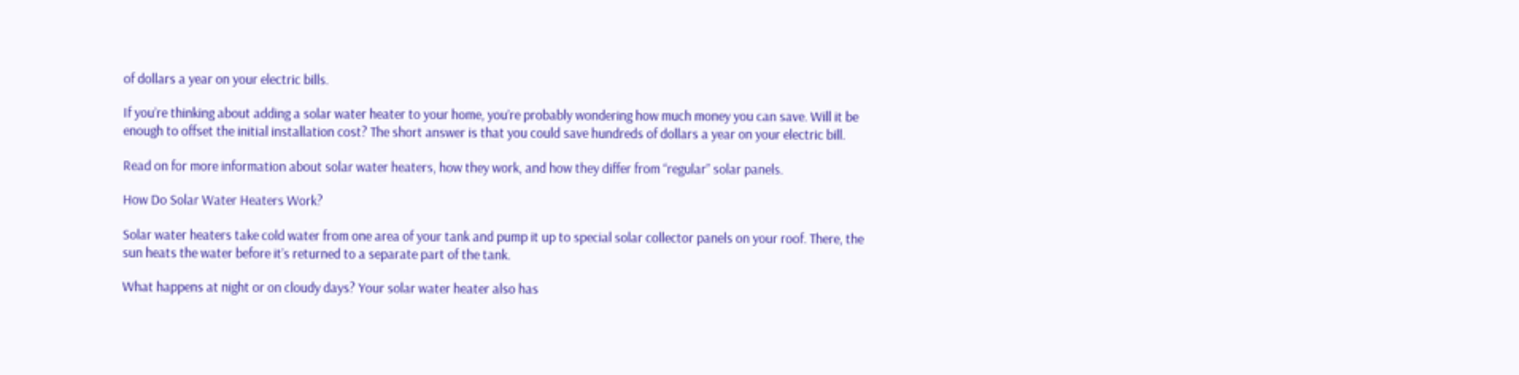of dollars a year on your electric bills.

If you’re thinking about adding a solar water heater to your home, you’re probably wondering how much money you can save. Will it be enough to offset the initial installation cost? The short answer is that you could save hundreds of dollars a year on your electric bill.

Read on for more information about solar water heaters, how they work, and how they differ from “regular” solar panels.

How Do Solar Water Heaters Work?

Solar water heaters take cold water from one area of your tank and pump it up to special solar collector panels on your roof. There, the sun heats the water before it’s returned to a separate part of the tank.

What happens at night or on cloudy days? Your solar water heater also has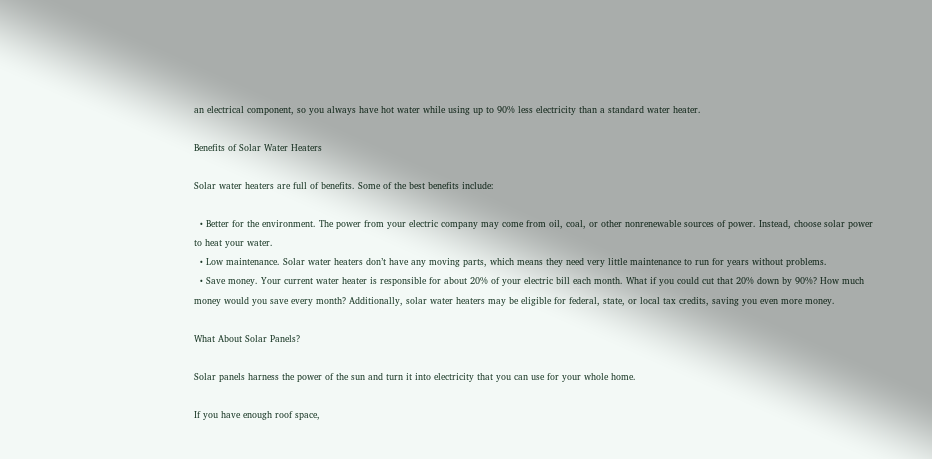an electrical component, so you always have hot water while using up to 90% less electricity than a standard water heater.

Benefits of Solar Water Heaters

Solar water heaters are full of benefits. Some of the best benefits include:

  • Better for the environment. The power from your electric company may come from oil, coal, or other nonrenewable sources of power. Instead, choose solar power to heat your water.
  • Low maintenance. Solar water heaters don’t have any moving parts, which means they need very little maintenance to run for years without problems.
  • Save money. Your current water heater is responsible for about 20% of your electric bill each month. What if you could cut that 20% down by 90%? How much money would you save every month? Additionally, solar water heaters may be eligible for federal, state, or local tax credits, saving you even more money.

What About Solar Panels?

Solar panels harness the power of the sun and turn it into electricity that you can use for your whole home.

If you have enough roof space,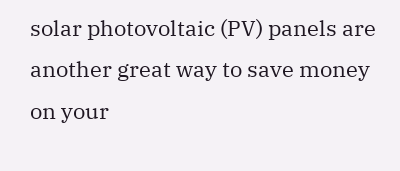solar photovoltaic (PV) panels are another great way to save money on your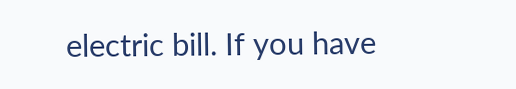electric bill. If you have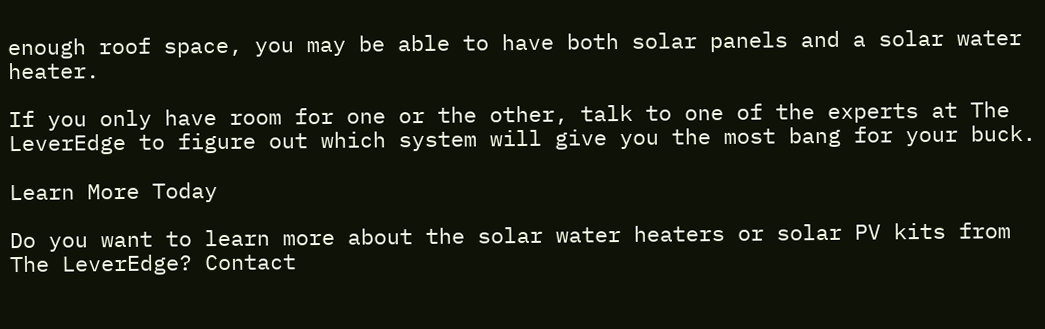enough roof space, you may be able to have both solar panels and a solar water heater.

If you only have room for one or the other, talk to one of the experts at The LeverEdge to figure out which system will give you the most bang for your buck.

Learn More Today

Do you want to learn more about the solar water heaters or solar PV kits from The LeverEdge? Contact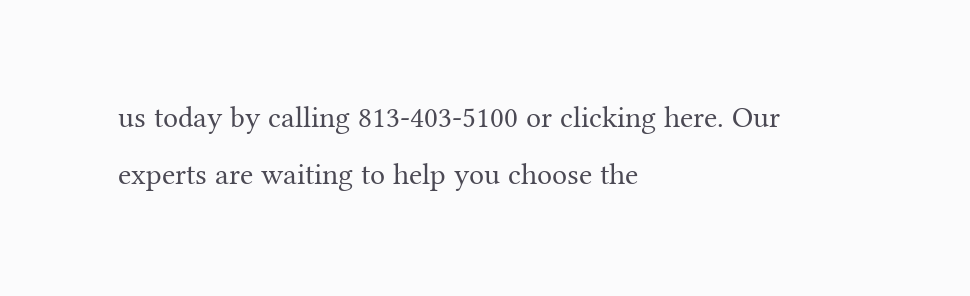us today by calling 813-403-5100 or clicking here. Our experts are waiting to help you choose the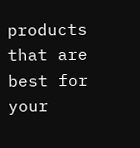products that are best for your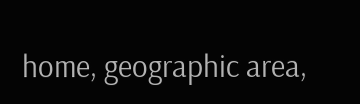home, geographic area,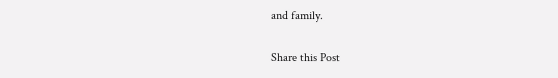and family.

Share this Post